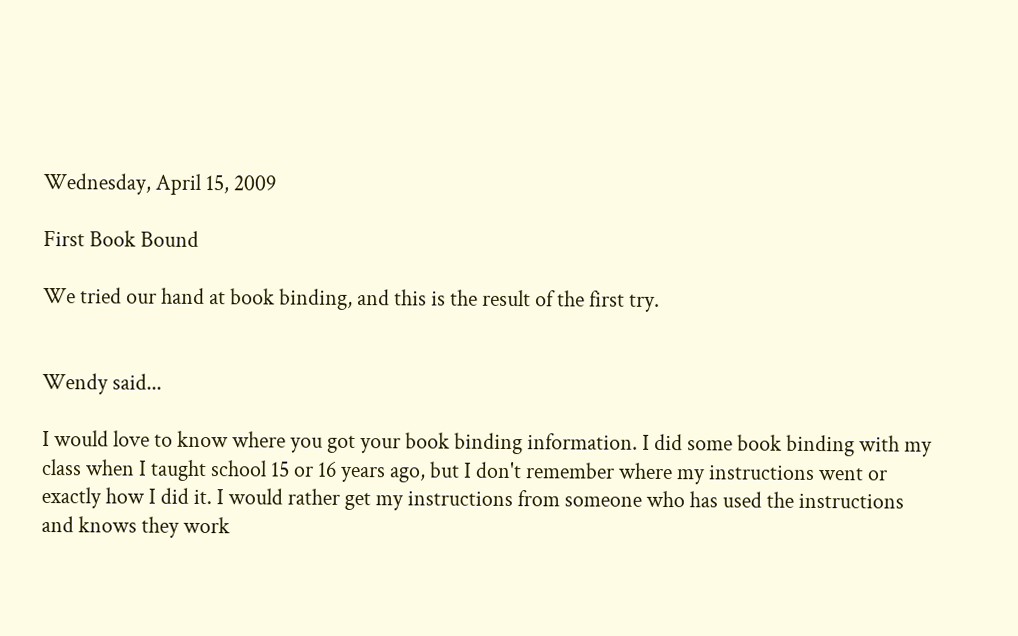Wednesday, April 15, 2009

First Book Bound

We tried our hand at book binding, and this is the result of the first try.


Wendy said...

I would love to know where you got your book binding information. I did some book binding with my class when I taught school 15 or 16 years ago, but I don't remember where my instructions went or exactly how I did it. I would rather get my instructions from someone who has used the instructions and knows they work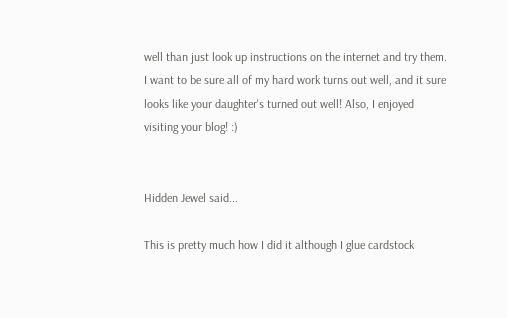well than just look up instructions on the internet and try them. I want to be sure all of my hard work turns out well, and it sure looks like your daughter's turned out well! Also, I enjoyed visiting your blog! :)


Hidden Jewel said...

This is pretty much how I did it although I glue cardstock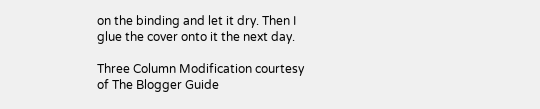on the binding and let it dry. Then I glue the cover onto it the next day.

Three Column Modification courtesy of The Blogger Guide